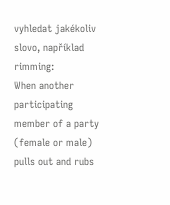vyhledat jakékoliv slovo, například rimming:
When another participating member of a party (female or male) pulls out and rubs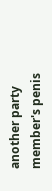another party member's penis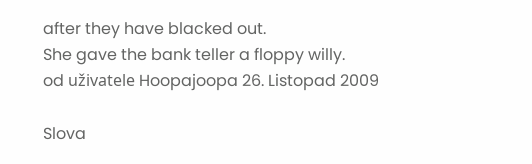after they have blacked out.
She gave the bank teller a floppy willy.
od uživatele Hoopajoopa 26. Listopad 2009

Slova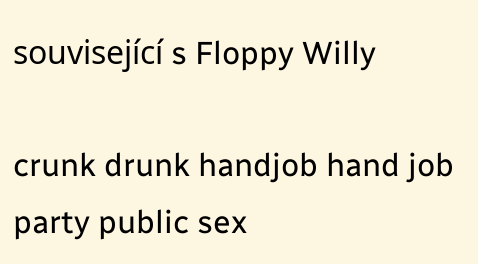související s Floppy Willy

crunk drunk handjob hand job party public sex